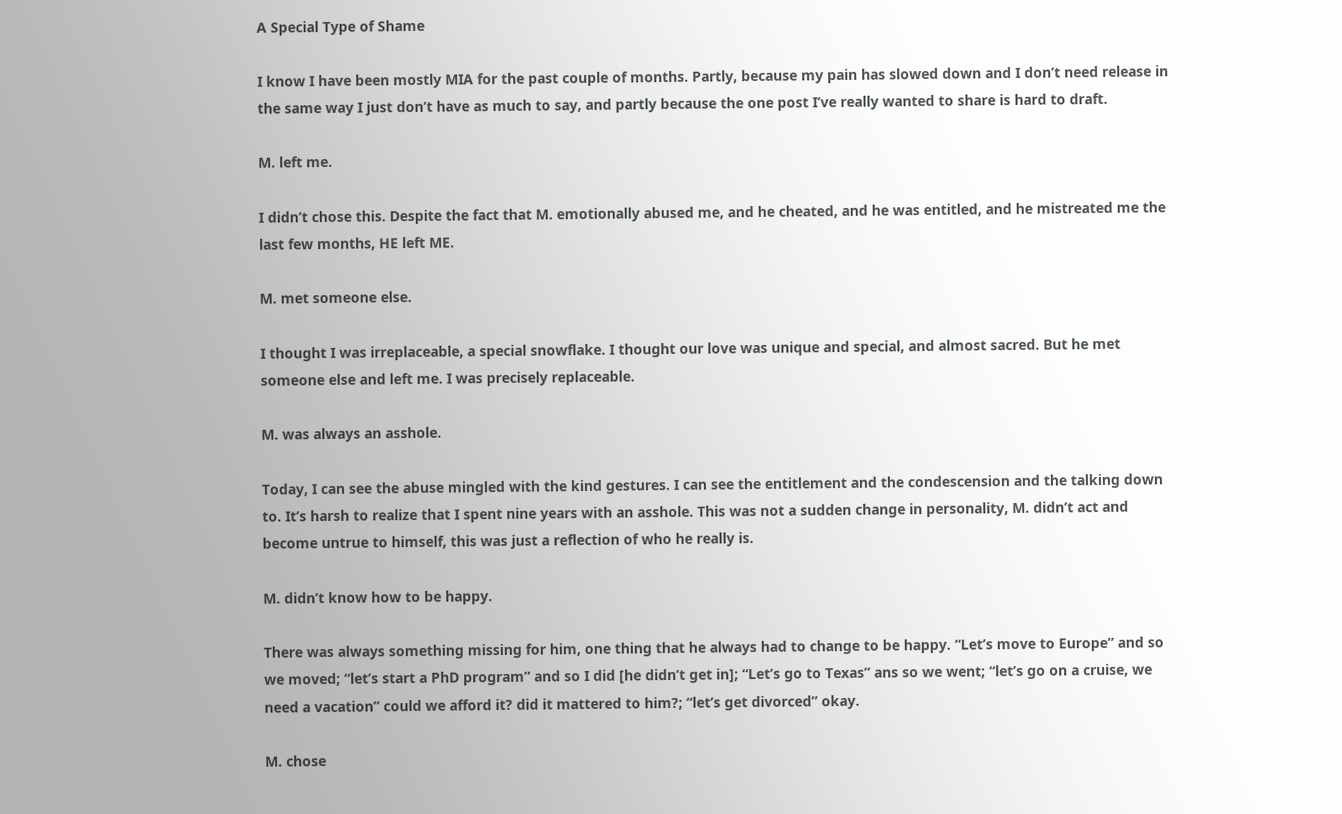A Special Type of Shame

I know I have been mostly MIA for the past couple of months. Partly, because my pain has slowed down and I don’t need release in the same way I just don’t have as much to say, and partly because the one post I’ve really wanted to share is hard to draft.

M. left me.

I didn’t chose this. Despite the fact that M. emotionally abused me, and he cheated, and he was entitled, and he mistreated me the last few months, HE left ME.

M. met someone else.

I thought I was irreplaceable, a special snowflake. I thought our love was unique and special, and almost sacred. But he met someone else and left me. I was precisely replaceable.

M. was always an asshole.

Today, I can see the abuse mingled with the kind gestures. I can see the entitlement and the condescension and the talking down to. It’s harsh to realize that I spent nine years with an asshole. This was not a sudden change in personality, M. didn’t act and become untrue to himself, this was just a reflection of who he really is.

M. didn’t know how to be happy.

There was always something missing for him, one thing that he always had to change to be happy. “Let’s move to Europe” and so we moved; “let’s start a PhD program” and so I did [he didn’t get in]; “Let’s go to Texas” ans so we went; “let’s go on a cruise, we need a vacation” could we afford it? did it mattered to him?; “let’s get divorced” okay.

M. chose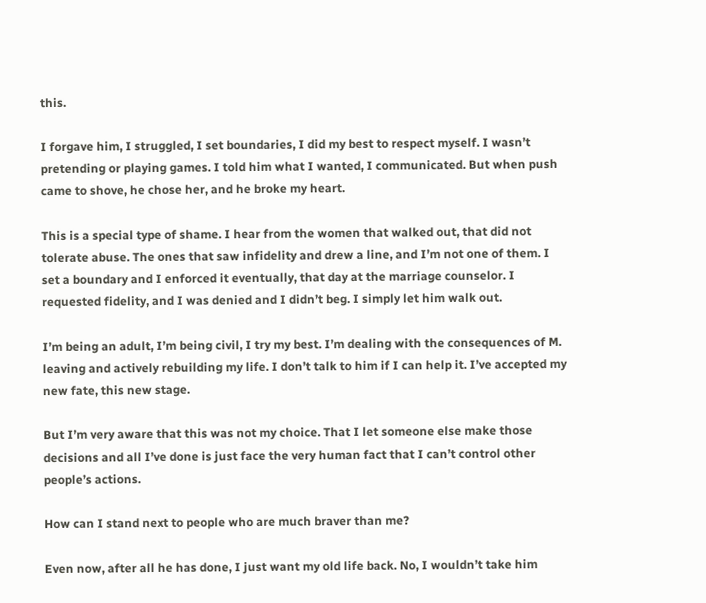this.

I forgave him, I struggled, I set boundaries, I did my best to respect myself. I wasn’t pretending or playing games. I told him what I wanted, I communicated. But when push came to shove, he chose her, and he broke my heart.

This is a special type of shame. I hear from the women that walked out, that did not tolerate abuse. The ones that saw infidelity and drew a line, and I’m not one of them. I set a boundary and I enforced it eventually, that day at the marriage counselor. I requested fidelity, and I was denied and I didn’t beg. I simply let him walk out.

I’m being an adult, I’m being civil, I try my best. I’m dealing with the consequences of M. leaving and actively rebuilding my life. I don’t talk to him if I can help it. I’ve accepted my new fate, this new stage.

But I’m very aware that this was not my choice. That I let someone else make those decisions and all I’ve done is just face the very human fact that I can’t control other people’s actions.

How can I stand next to people who are much braver than me?

Even now, after all he has done, I just want my old life back. No, I wouldn’t take him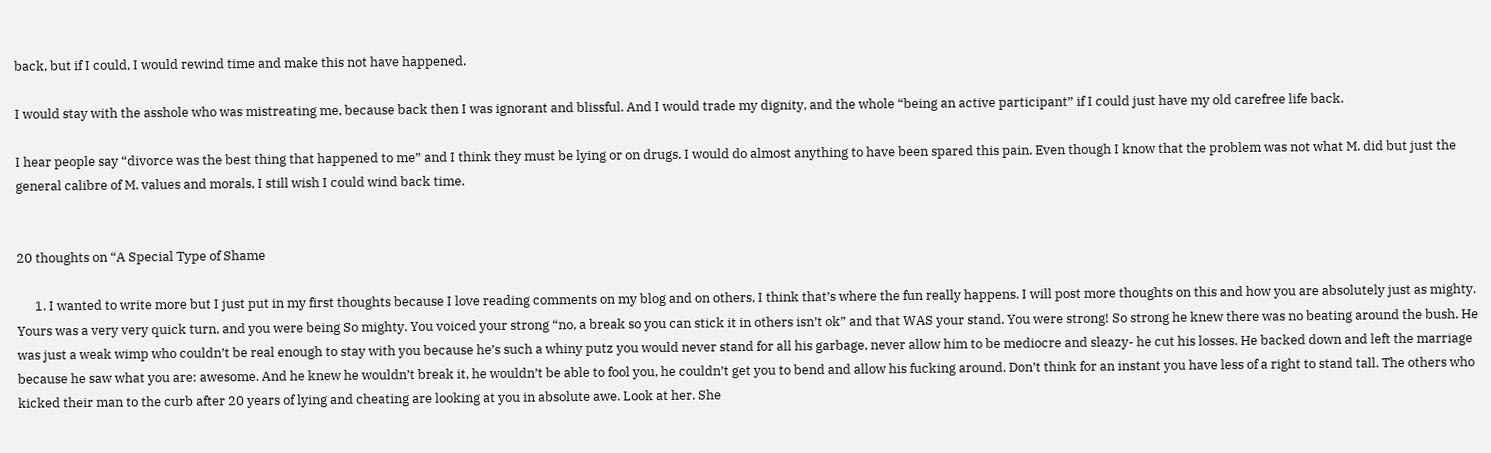back, but if I could, I would rewind time and make this not have happened.

I would stay with the asshole who was mistreating me, because back then I was ignorant and blissful. And I would trade my dignity, and the whole “being an active participant” if I could just have my old carefree life back.

I hear people say “divorce was the best thing that happened to me” and I think they must be lying or on drugs. I would do almost anything to have been spared this pain. Even though I know that the problem was not what M. did but just the general calibre of M. values and morals, I still wish I could wind back time.


20 thoughts on “A Special Type of Shame

      1. I wanted to write more but I just put in my first thoughts because I love reading comments on my blog and on others, I think that’s where the fun really happens. I will post more thoughts on this and how you are absolutely just as mighty. Yours was a very very quick turn, and you were being So mighty. You voiced your strong “no, a break so you can stick it in others isn’t ok” and that WAS your stand. You were strong! So strong he knew there was no beating around the bush. He was just a weak wimp who couldn’t be real enough to stay with you because he’s such a whiny putz you would never stand for all his garbage, never allow him to be mediocre and sleazy- he cut his losses. He backed down and left the marriage because he saw what you are: awesome. And he knew he wouldn’t break it, he wouldn’t be able to fool you, he couldn’t get you to bend and allow his fucking around. Don’t think for an instant you have less of a right to stand tall. The others who kicked their man to the curb after 20 years of lying and cheating are looking at you in absolute awe. Look at her. She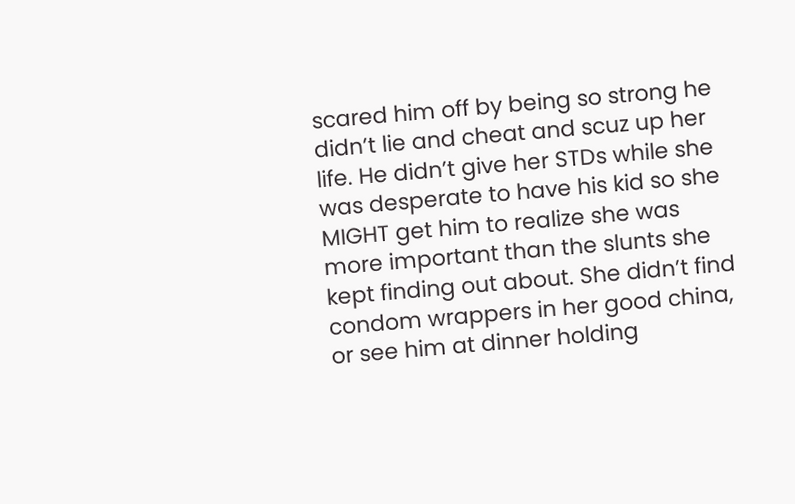scared him off by being so strong he didn’t lie and cheat and scuz up her life. He didn’t give her STDs while she was desperate to have his kid so she MIGHT get him to realize she was more important than the slunts she kept finding out about. She didn’t find condom wrappers in her good china, or see him at dinner holding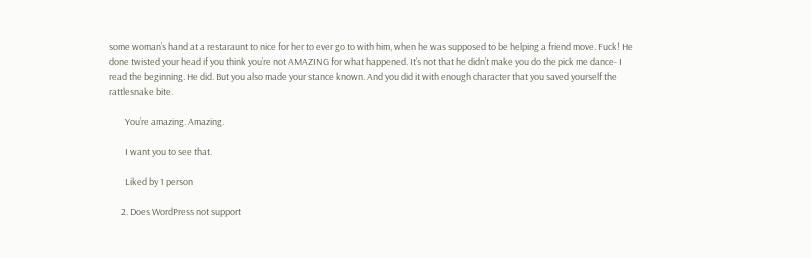some woman’s hand at a restaraunt to nice for her to ever go to with him, when he was supposed to be helping a friend move. Fuck! He done twisted your head if you think you’re not AMAZING for what happened. It’s not that he didn’t make you do the pick me dance- I read the beginning. He did. But you also made your stance known. And you did it with enough character that you saved yourself the rattlesnake bite.

        You’re amazing. Amazing.

        I want you to see that.

        Liked by 1 person

      2. Does WordPress not support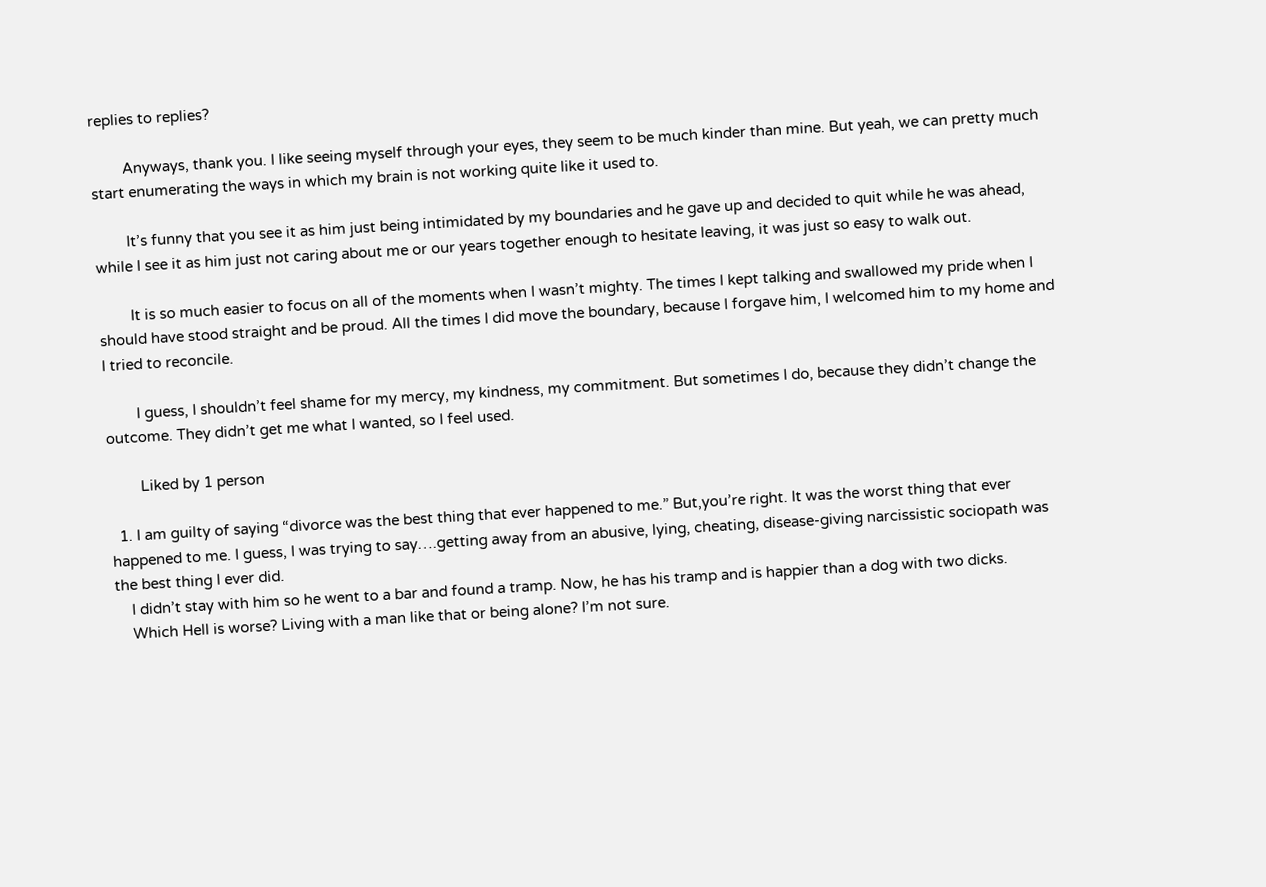replies to replies?

        Anyways, thank you. I like seeing myself through your eyes, they seem to be much kinder than mine. But yeah, we can pretty much start enumerating the ways in which my brain is not working quite like it used to.

        It’s funny that you see it as him just being intimidated by my boundaries and he gave up and decided to quit while he was ahead, while I see it as him just not caring about me or our years together enough to hesitate leaving, it was just so easy to walk out.

        It is so much easier to focus on all of the moments when I wasn’t mighty. The times I kept talking and swallowed my pride when I should have stood straight and be proud. All the times I did move the boundary, because I forgave him, I welcomed him to my home and I tried to reconcile.

        I guess, I shouldn’t feel shame for my mercy, my kindness, my commitment. But sometimes I do, because they didn’t change the outcome. They didn’t get me what I wanted, so I feel used.

        Liked by 1 person

  1. I am guilty of saying “divorce was the best thing that ever happened to me.” But,you’re right. It was the worst thing that ever happened to me. I guess, I was trying to say….getting away from an abusive, lying, cheating, disease-giving narcissistic sociopath was the best thing I ever did.
    I didn’t stay with him so he went to a bar and found a tramp. Now, he has his tramp and is happier than a dog with two dicks.
    Which Hell is worse? Living with a man like that or being alone? I’m not sure.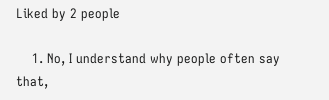Liked by 2 people

    1. No, I understand why people often say that,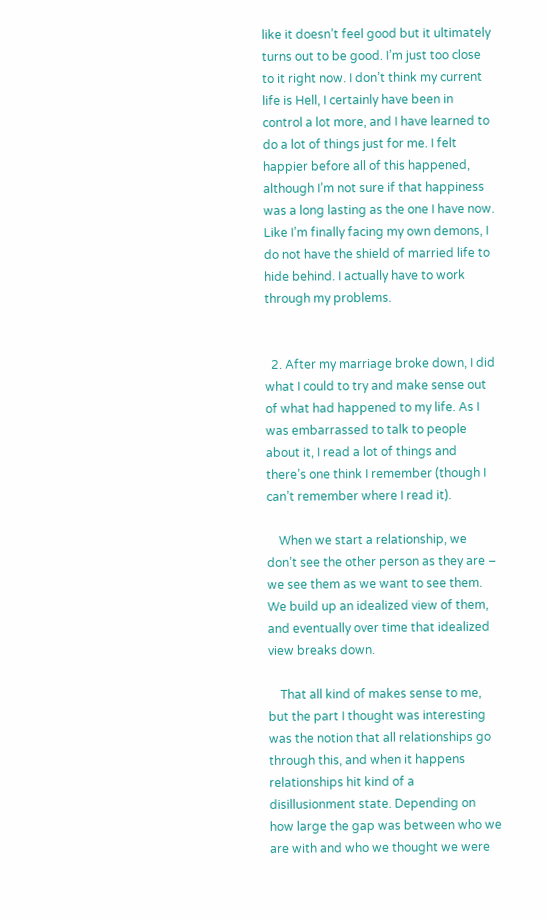like it doesn’t feel good but it ultimately turns out to be good. I’m just too close to it right now. I don’t think my current life is Hell, I certainly have been in control a lot more, and I have learned to do a lot of things just for me. I felt happier before all of this happened, although I’m not sure if that happiness was a long lasting as the one I have now. Like I’m finally facing my own demons, I do not have the shield of married life to hide behind. I actually have to work through my problems.


  2. After my marriage broke down, I did what I could to try and make sense out of what had happened to my life. As I was embarrassed to talk to people about it, I read a lot of things and there’s one think I remember (though I can’t remember where I read it).

    When we start a relationship, we don’t see the other person as they are – we see them as we want to see them. We build up an idealized view of them, and eventually over time that idealized view breaks down.

    That all kind of makes sense to me, but the part I thought was interesting was the notion that all relationships go through this, and when it happens relationships hit kind of a disillusionment state. Depending on how large the gap was between who we are with and who we thought we were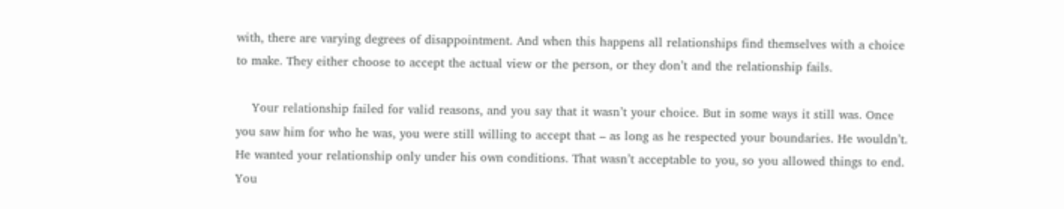with, there are varying degrees of disappointment. And when this happens all relationships find themselves with a choice to make. They either choose to accept the actual view or the person, or they don’t and the relationship fails.

    Your relationship failed for valid reasons, and you say that it wasn’t your choice. But in some ways it still was. Once you saw him for who he was, you were still willing to accept that – as long as he respected your boundaries. He wouldn’t. He wanted your relationship only under his own conditions. That wasn’t acceptable to you, so you allowed things to end. You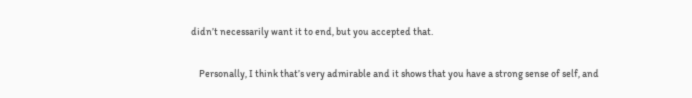didn’t necessarily want it to end, but you accepted that.

    Personally, I think that’s very admirable and it shows that you have a strong sense of self, and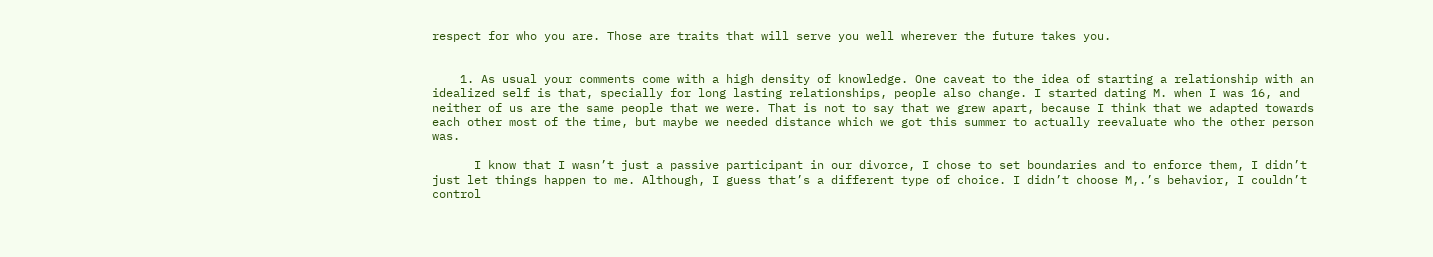respect for who you are. Those are traits that will serve you well wherever the future takes you.


    1. As usual your comments come with a high density of knowledge. One caveat to the idea of starting a relationship with an idealized self is that, specially for long lasting relationships, people also change. I started dating M. when I was 16, and neither of us are the same people that we were. That is not to say that we grew apart, because I think that we adapted towards each other most of the time, but maybe we needed distance which we got this summer to actually reevaluate who the other person was.

      I know that I wasn’t just a passive participant in our divorce, I chose to set boundaries and to enforce them, I didn’t just let things happen to me. Although, I guess that’s a different type of choice. I didn’t choose M,.’s behavior, I couldn’t control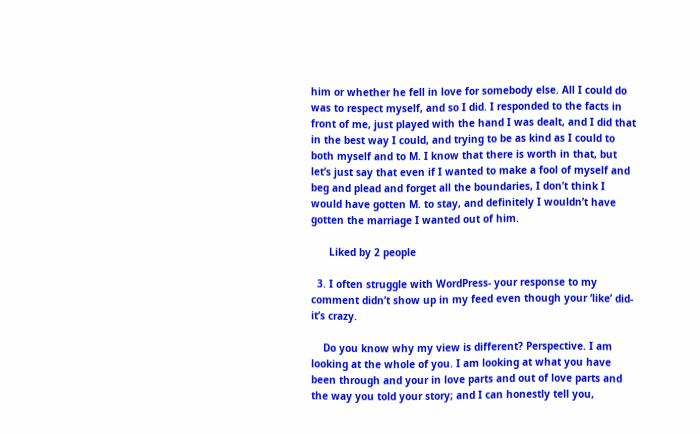him or whether he fell in love for somebody else. All I could do was to respect myself, and so I did. I responded to the facts in front of me, just played with the hand I was dealt, and I did that in the best way I could, and trying to be as kind as I could to both myself and to M. I know that there is worth in that, but let’s just say that even if I wanted to make a fool of myself and beg and plead and forget all the boundaries, I don’t think I would have gotten M. to stay, and definitely I wouldn’t have gotten the marriage I wanted out of him.

      Liked by 2 people

  3. I often struggle with WordPress- your response to my comment didn’t show up in my feed even though your ‘like’ did- it’s crazy.

    Do you know why my view is different? Perspective. I am looking at the whole of you. I am looking at what you have been through and your in love parts and out of love parts and the way you told your story; and I can honestly tell you,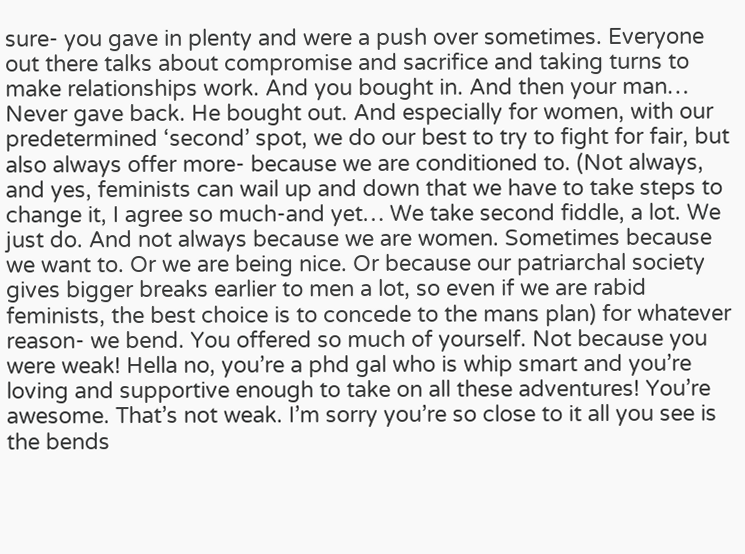sure- you gave in plenty and were a push over sometimes. Everyone out there talks about compromise and sacrifice and taking turns to make relationships work. And you bought in. And then your man… Never gave back. He bought out. And especially for women, with our predetermined ‘second’ spot, we do our best to try to fight for fair, but also always offer more- because we are conditioned to. (Not always, and yes, feminists can wail up and down that we have to take steps to change it, I agree so much-and yet… We take second fiddle, a lot. We just do. And not always because we are women. Sometimes because we want to. Or we are being nice. Or because our patriarchal society gives bigger breaks earlier to men a lot, so even if we are rabid feminists, the best choice is to concede to the mans plan) for whatever reason- we bend. You offered so much of yourself. Not because you were weak! Hella no, you’re a phd gal who is whip smart and you’re loving and supportive enough to take on all these adventures! You’re awesome. That’s not weak. I’m sorry you’re so close to it all you see is the bends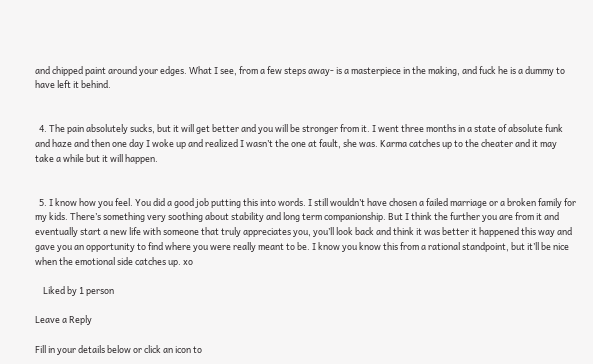and chipped paint around your edges. What I see, from a few steps away- is a masterpiece in the making, and fuck he is a dummy to have left it behind.


  4. The pain absolutely sucks, but it will get better and you will be stronger from it. I went three months in a state of absolute funk and haze and then one day I woke up and realized I wasn’t the one at fault, she was. Karma catches up to the cheater and it may take a while but it will happen.


  5. I know how you feel. You did a good job putting this into words. I still wouldn’t have chosen a failed marriage or a broken family for my kids. There’s something very soothing about stability and long term companionship. But I think the further you are from it and eventually start a new life with someone that truly appreciates you, you’ll look back and think it was better it happened this way and gave you an opportunity to find where you were really meant to be. I know you know this from a rational standpoint, but it’ll be nice when the emotional side catches up. xo

    Liked by 1 person

Leave a Reply

Fill in your details below or click an icon to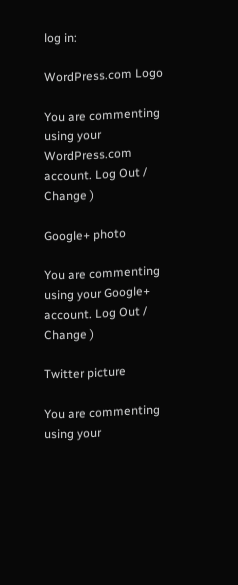log in:

WordPress.com Logo

You are commenting using your WordPress.com account. Log Out /  Change )

Google+ photo

You are commenting using your Google+ account. Log Out /  Change )

Twitter picture

You are commenting using your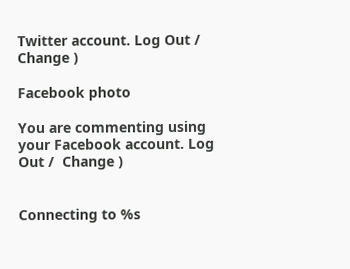Twitter account. Log Out /  Change )

Facebook photo

You are commenting using your Facebook account. Log Out /  Change )


Connecting to %s